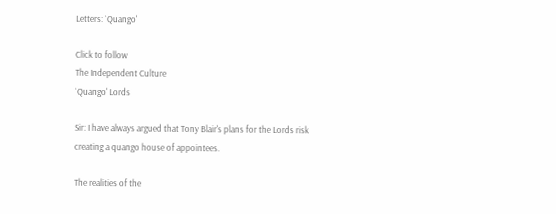Letters: `Quango'

Click to follow
The Independent Culture
`Quango' Lords

Sir: I have always argued that Tony Blair's plans for the Lords risk creating a quango house of appointees.

The realities of the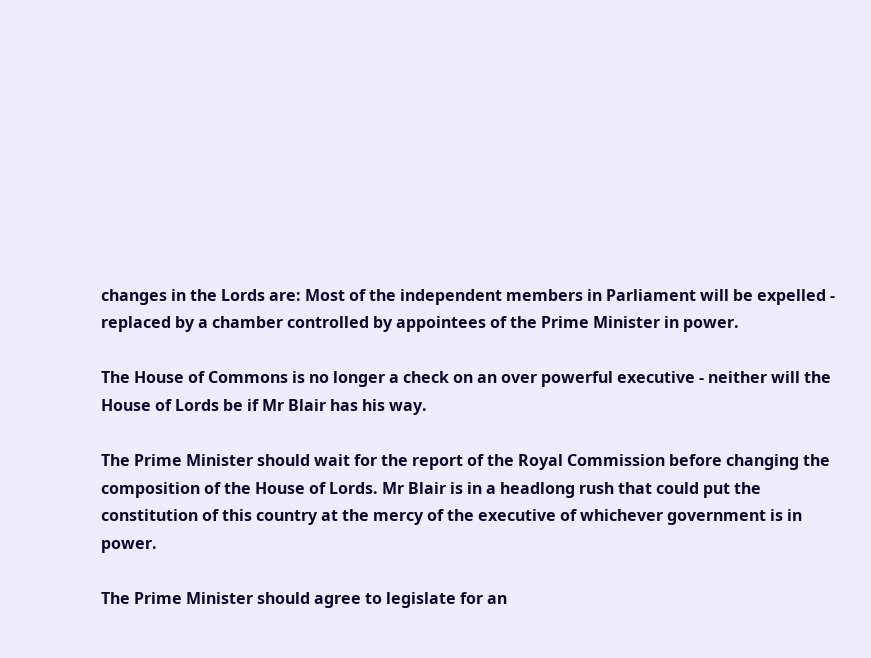changes in the Lords are: Most of the independent members in Parliament will be expelled - replaced by a chamber controlled by appointees of the Prime Minister in power.

The House of Commons is no longer a check on an over powerful executive - neither will the House of Lords be if Mr Blair has his way.

The Prime Minister should wait for the report of the Royal Commission before changing the composition of the House of Lords. Mr Blair is in a headlong rush that could put the constitution of this country at the mercy of the executive of whichever government is in power.

The Prime Minister should agree to legislate for an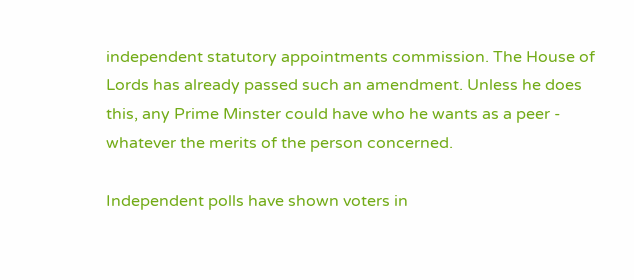independent statutory appointments commission. The House of Lords has already passed such an amendment. Unless he does this, any Prime Minster could have who he wants as a peer - whatever the merits of the person concerned.

Independent polls have shown voters in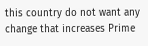this country do not want any change that increases Prime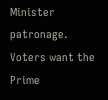Minister patronage. Voters want the Prime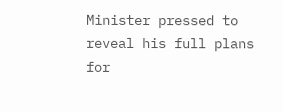Minister pressed to reveal his full plans for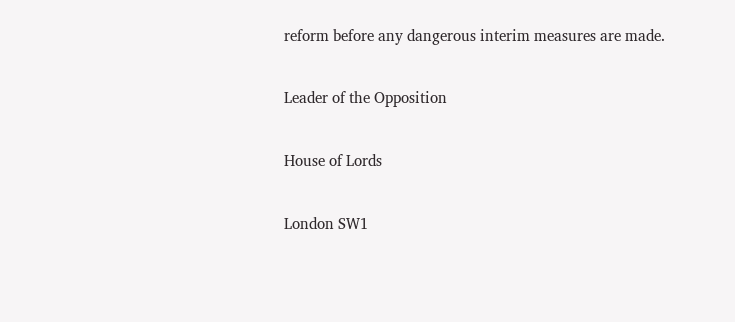reform before any dangerous interim measures are made.

Leader of the Opposition

House of Lords

London SW1